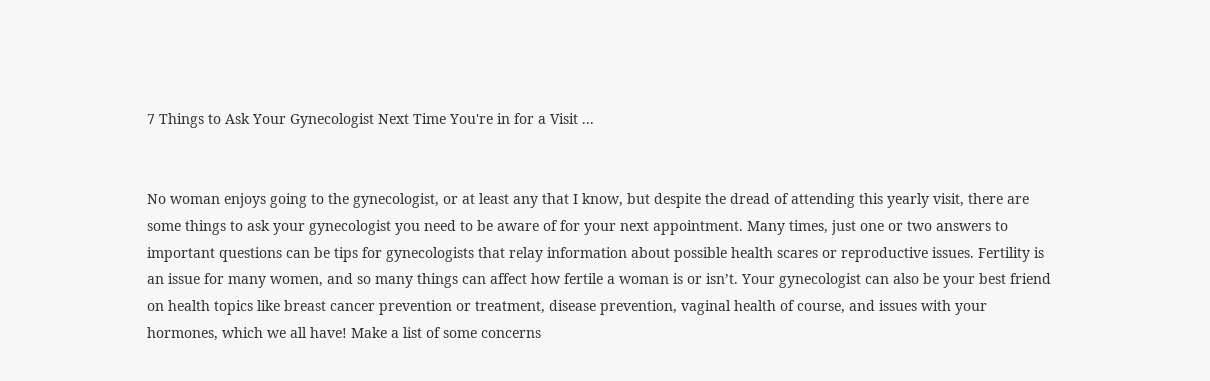7 Things to Ask Your Gynecologist Next Time You're in for a Visit ...


No woman enjoys going to the gynecologist, or at least any that I know, but despite the dread of attending this yearly visit, there are some things to ask your gynecologist you need to be aware of for your next appointment. Many times, just one or two answers to important questions can be tips for gynecologists that relay information about possible health scares or reproductive issues. Fertility is an issue for many women, and so many things can affect how fertile a woman is or isn’t. Your gynecologist can also be your best friend on health topics like breast cancer prevention or treatment, disease prevention, vaginal health of course, and issues with your hormones, which we all have! Make a list of some concerns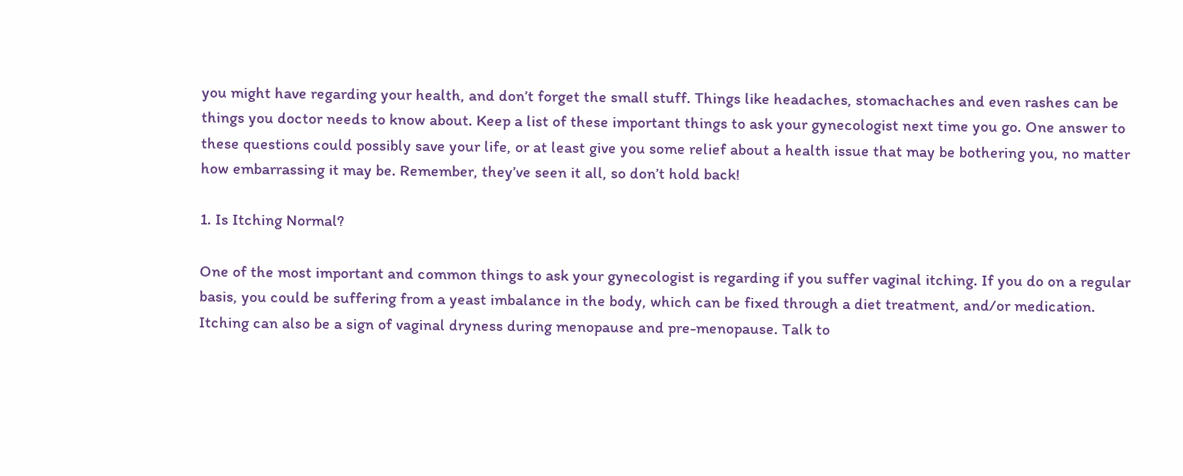you might have regarding your health, and don’t forget the small stuff. Things like headaches, stomachaches and even rashes can be things you doctor needs to know about. Keep a list of these important things to ask your gynecologist next time you go. One answer to these questions could possibly save your life, or at least give you some relief about a health issue that may be bothering you, no matter how embarrassing it may be. Remember, they’ve seen it all, so don’t hold back!

1. Is Itching Normal?

One of the most important and common things to ask your gynecologist is regarding if you suffer vaginal itching. If you do on a regular basis, you could be suffering from a yeast imbalance in the body, which can be fixed through a diet treatment, and/or medication. Itching can also be a sign of vaginal dryness during menopause and pre-menopause. Talk to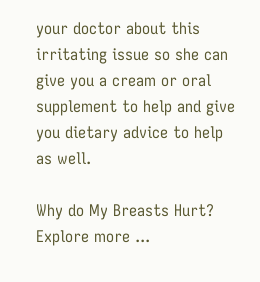your doctor about this irritating issue so she can give you a cream or oral supplement to help and give you dietary advice to help as well.

Why do My Breasts Hurt?
Explore more ...